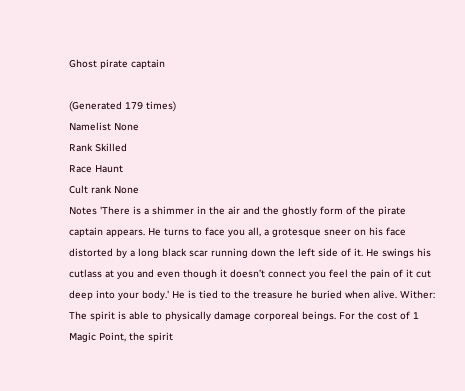Ghost pirate captain

(Generated 179 times)
Namelist None
Rank Skilled
Race Haunt
Cult rank None
Notes 'There is a shimmer in the air and the ghostly form of the pirate captain appears. He turns to face you all, a grotesque sneer on his face distorted by a long black scar running down the left side of it. He swings his cutlass at you and even though it doesn’t connect you feel the pain of it cut deep into your body.' He is tied to the treasure he buried when alive. Wither: The spirit is able to physically damage corporeal beings. For the cost of 1 Magic Point, the spirit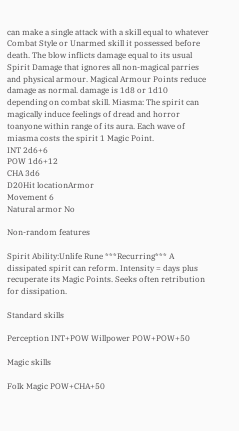can make a single attack with a skill equal to whatever Combat Style or Unarmed skill it possessed before death. The blow inflicts damage equal to its usual Spirit Damage that ignores all non-magical parries and physical armour. Magical Armour Points reduce damage as normal. damage is 1d8 or 1d10 depending on combat skill. Miasma: The spirit can magically induce feelings of dread and horror toanyone within range of its aura. Each wave of miasma costs the spirit 1 Magic Point.
INT 2d6+6
POW 1d6+12
CHA 3d6
D20Hit locationArmor
Movement 6
Natural armor No

Non-random features

Spirit Ability:Unlife Rune ***Recurring*** A dissipated spirit can reform. Intensity = days plus recuperate its Magic Points. Seeks often retribution for dissipation.

Standard skills

Perception INT+POW Willpower POW+POW+50

Magic skills

Folk Magic POW+CHA+50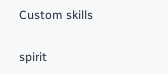Custom skills

spirit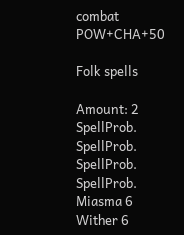combat POW+CHA+50

Folk spells

Amount: 2
SpellProb.   SpellProb.   SpellProb.   SpellProb.
Miasma 6 Wither 6